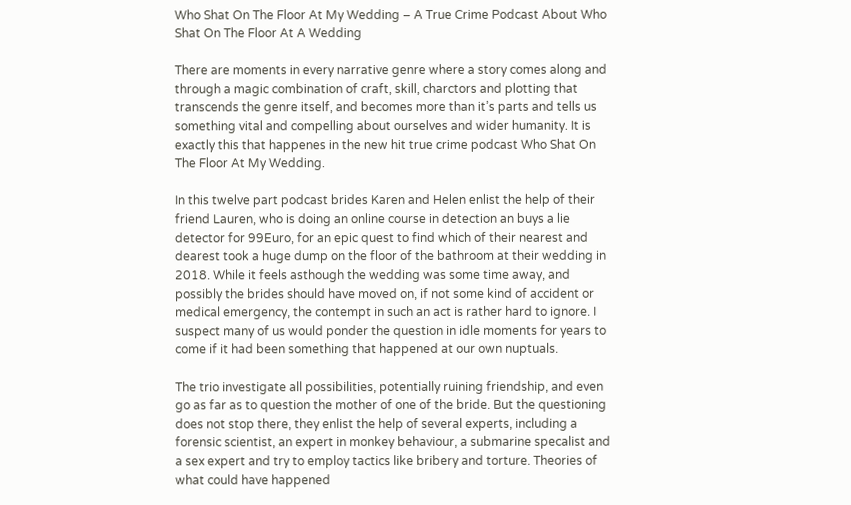Who Shat On The Floor At My Wedding – A True Crime Podcast About Who Shat On The Floor At A Wedding

There are moments in every narrative genre where a story comes along and through a magic combination of craft, skill, charctors and plotting that transcends the genre itself, and becomes more than it’s parts and tells us something vital and compelling about ourselves and wider humanity. It is exactly this that happenes in the new hit true crime podcast Who Shat On The Floor At My Wedding.

In this twelve part podcast brides Karen and Helen enlist the help of their friend Lauren, who is doing an online course in detection an buys a lie detector for 99Euro, for an epic quest to find which of their nearest and dearest took a huge dump on the floor of the bathroom at their wedding in 2018. While it feels asthough the wedding was some time away, and possibly the brides should have moved on, if not some kind of accident or medical emergency, the contempt in such an act is rather hard to ignore. I suspect many of us would ponder the question in idle moments for years to come if it had been something that happened at our own nuptuals.

The trio investigate all possibilities, potentially ruining friendship, and even go as far as to question the mother of one of the bride. But the questioning does not stop there, they enlist the help of several experts, including a forensic scientist, an expert in monkey behaviour, a submarine specalist and a sex expert and try to employ tactics like bribery and torture. Theories of what could have happened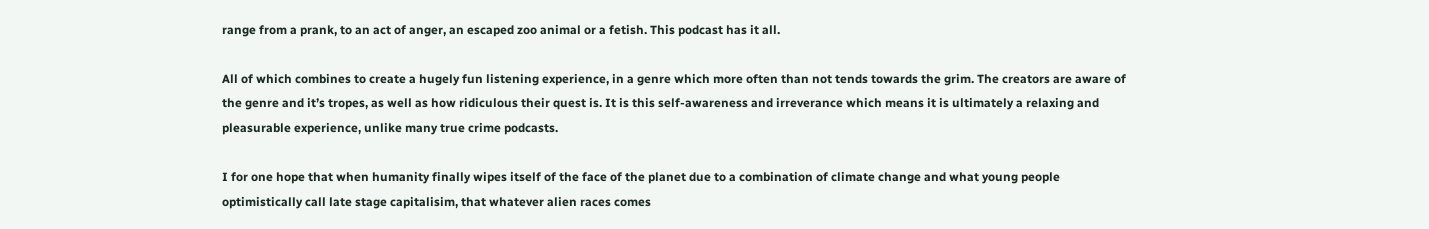range from a prank, to an act of anger, an escaped zoo animal or a fetish. This podcast has it all.

All of which combines to create a hugely fun listening experience, in a genre which more often than not tends towards the grim. The creators are aware of the genre and it’s tropes, as well as how ridiculous their quest is. It is this self-awareness and irreverance which means it is ultimately a relaxing and pleasurable experience, unlike many true crime podcasts.

I for one hope that when humanity finally wipes itself of the face of the planet due to a combination of climate change and what young people optimistically call late stage capitalisim, that whatever alien races comes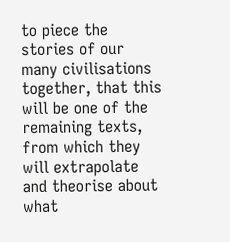to piece the stories of our many civilisations together, that this will be one of the remaining texts, from which they will extrapolate and theorise about what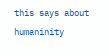this says about humaninity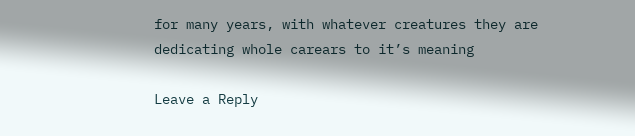for many years, with whatever creatures they are dedicating whole carears to it’s meaning

Leave a Reply